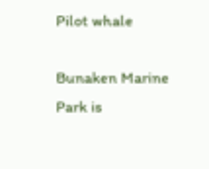Pilot whale

Bunaken Marine Park is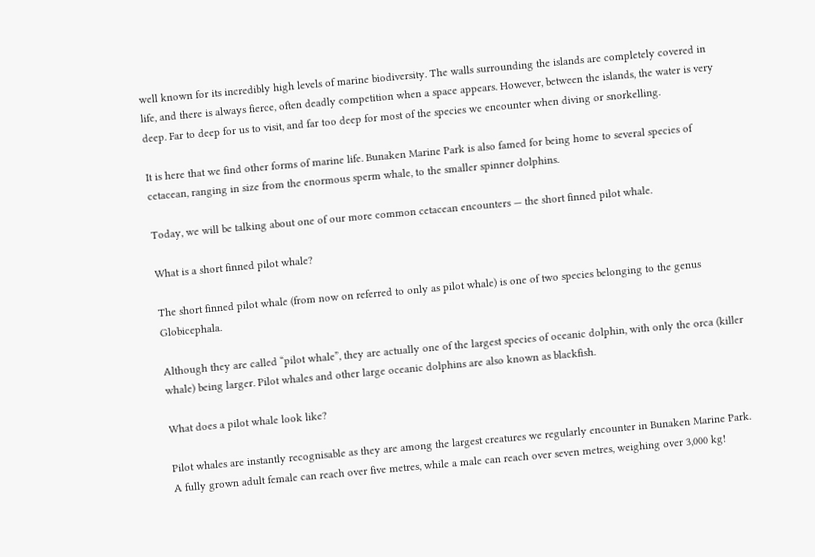well known for its incredibly high levels of marine biodiversity. The walls surrounding the islands are completely covered in life, and there is always fierce, often deadly competition when a space appears. However, between the islands, the water is very deep. Far to deep for us to visit, and far too deep for most of the species we encounter when diving or snorkelling.

It is here that we find other forms of marine life. Bunaken Marine Park is also famed for being home to several species of cetacean, ranging in size from the enormous sperm whale, to the smaller spinner dolphins.

Today, we will be talking about one of our more common cetacean encounters — the short finned pilot whale.

What is a short finned pilot whale?

The short finned pilot whale (from now on referred to only as pilot whale) is one of two species belonging to the genus Globicephala.

Although they are called “pilot whale”, they are actually one of the largest species of oceanic dolphin, with only the orca (killer whale) being larger. Pilot whales and other large oceanic dolphins are also known as blackfish.

What does a pilot whale look like?

Pilot whales are instantly recognisable as they are among the largest creatures we regularly encounter in Bunaken Marine Park. A fully grown adult female can reach over five metres, while a male can reach over seven metres, weighing over 3,000 kg!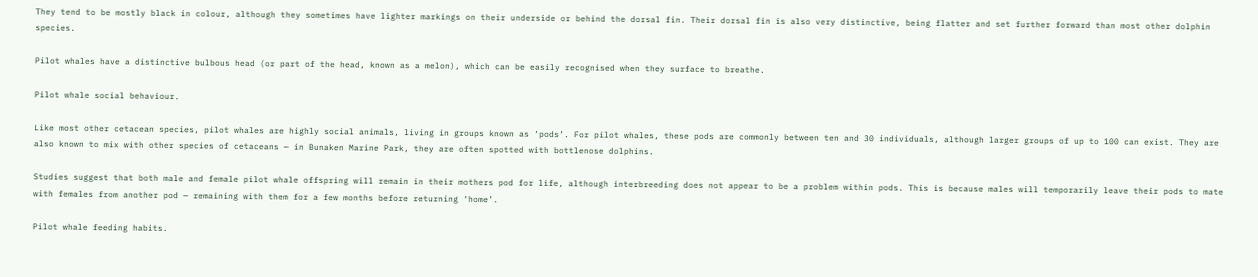They tend to be mostly black in colour, although they sometimes have lighter markings on their underside or behind the dorsal fin. Their dorsal fin is also very distinctive, being flatter and set further forward than most other dolphin species.

Pilot whales have a distinctive bulbous head (or part of the head, known as a melon), which can be easily recognised when they surface to breathe.

Pilot whale social behaviour.

Like most other cetacean species, pilot whales are highly social animals, living in groups known as ‘pods’. For pilot whales, these pods are commonly between ten and 30 individuals, although larger groups of up to 100 can exist. They are also known to mix with other species of cetaceans — in Bunaken Marine Park, they are often spotted with bottlenose dolphins.

Studies suggest that both male and female pilot whale offspring will remain in their mothers pod for life, although interbreeding does not appear to be a problem within pods. This is because males will temporarily leave their pods to mate with females from another pod — remaining with them for a few months before returning ‘home’.

Pilot whale feeding habits.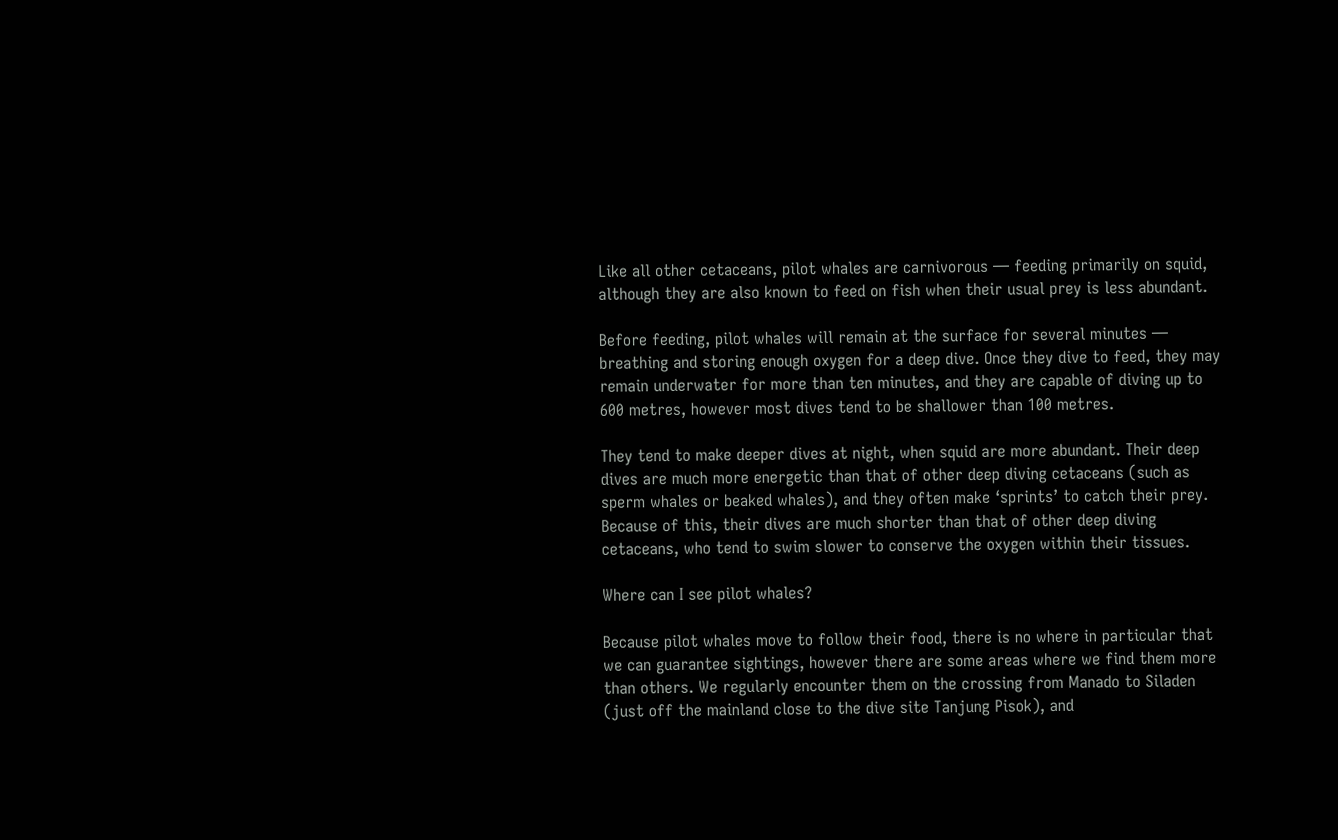Like all other cetaceans, pilot whales are carnivorous — feeding primarily on squid, although they are also known to feed on fish when their usual prey is less abundant.

Before feeding, pilot whales will remain at the surface for several minutes — breathing and storing enough oxygen for a deep dive. Once they dive to feed, they may remain underwater for more than ten minutes, and they are capable of diving up to 600 metres, however most dives tend to be shallower than 100 metres.

They tend to make deeper dives at night, when squid are more abundant. Their deep dives are much more energetic than that of other deep diving cetaceans (such as sperm whales or beaked whales), and they often make ‘sprints’ to catch their prey. Because of this, their dives are much shorter than that of other deep diving cetaceans, who tend to swim slower to conserve the oxygen within their tissues.

Where can I see pilot whales?

Because pilot whales move to follow their food, there is no where in particular that we can guarantee sightings, however there are some areas where we find them more than others. We regularly encounter them on the crossing from Manado to Siladen (just off the mainland close to the dive site Tanjung Pisok), and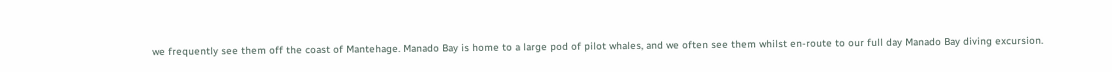we frequently see them off the coast of Mantehage. Manado Bay is home to a large pod of pilot whales, and we often see them whilst en-route to our full day Manado Bay diving excursion.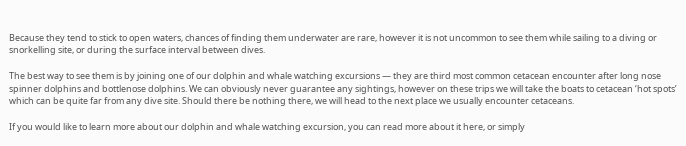Because they tend to stick to open waters, chances of finding them underwater are rare, however it is not uncommon to see them while sailing to a diving or snorkelling site, or during the surface interval between dives.

The best way to see them is by joining one of our dolphin and whale watching excursions — they are third most common cetacean encounter after long nose spinner dolphins and bottlenose dolphins. We can obviously never guarantee any sightings, however on these trips we will take the boats to cetacean ‘hot spots’ which can be quite far from any dive site. Should there be nothing there, we will head to the next place we usually encounter cetaceans.

If you would like to learn more about our dolphin and whale watching excursion, you can read more about it here, or simply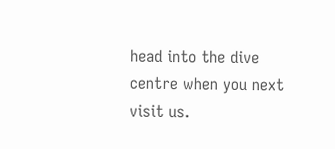head into the dive centre when you next visit us.